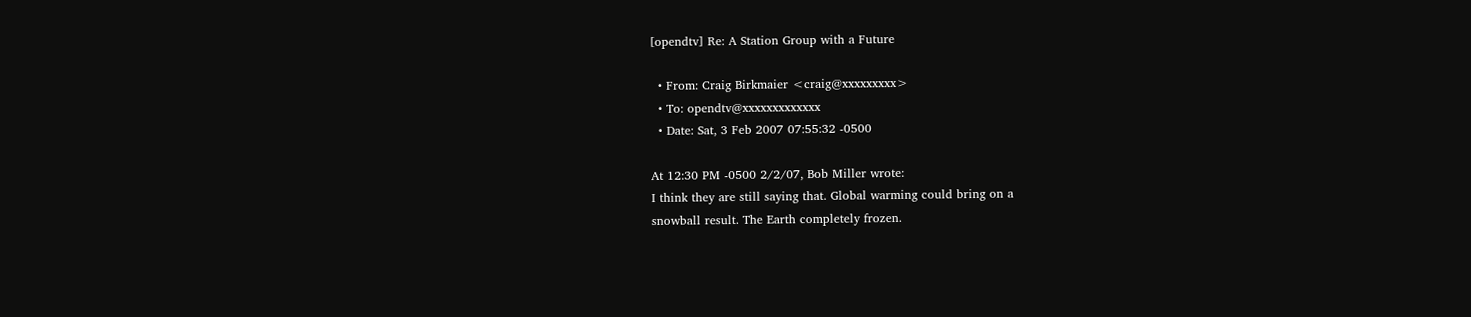[opendtv] Re: A Station Group with a Future

  • From: Craig Birkmaier <craig@xxxxxxxxx>
  • To: opendtv@xxxxxxxxxxxxx
  • Date: Sat, 3 Feb 2007 07:55:32 -0500

At 12:30 PM -0500 2/2/07, Bob Miller wrote:
I think they are still saying that. Global warming could bring on a
snowball result. The Earth completely frozen.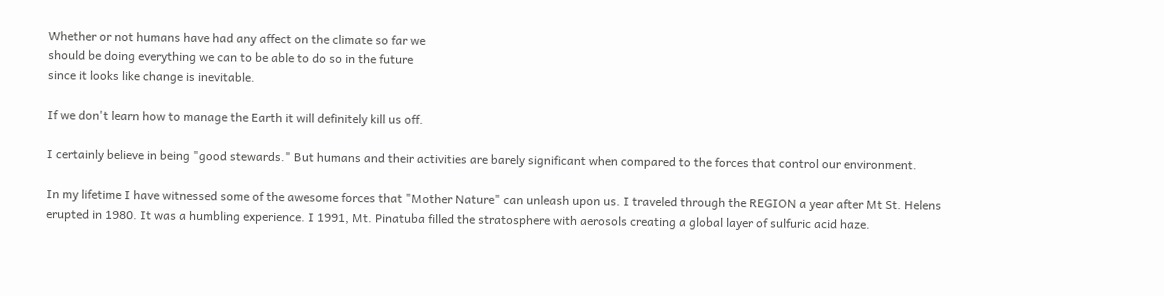Whether or not humans have had any affect on the climate so far we
should be doing everything we can to be able to do so in the future
since it looks like change is inevitable.

If we don't learn how to manage the Earth it will definitely kill us off.

I certainly believe in being "good stewards." But humans and their activities are barely significant when compared to the forces that control our environment.

In my lifetime I have witnessed some of the awesome forces that "Mother Nature" can unleash upon us. I traveled through the REGION a year after Mt St. Helens erupted in 1980. It was a humbling experience. I 1991, Mt. Pinatuba filled the stratosphere with aerosols creating a global layer of sulfuric acid haze.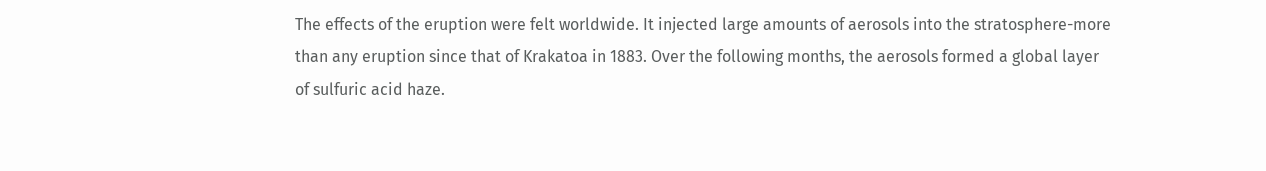The effects of the eruption were felt worldwide. It injected large amounts of aerosols into the stratosphere-more than any eruption since that of Krakatoa in 1883. Over the following months, the aerosols formed a global layer of sulfuric acid haze.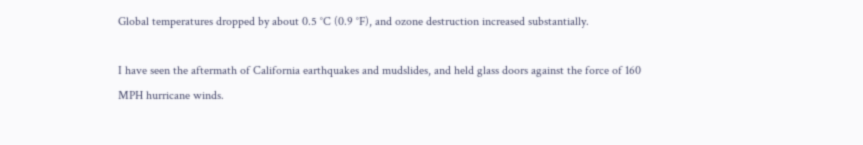Global temperatures dropped by about 0.5 °C (0.9 °F), and ozone destruction increased substantially.

I have seen the aftermath of California earthquakes and mudslides, and held glass doors against the force of 160 MPH hurricane winds.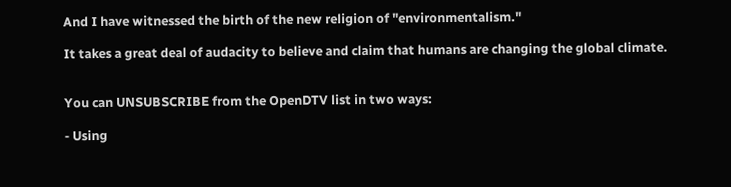And I have witnessed the birth of the new religion of "environmentalism."

It takes a great deal of audacity to believe and claim that humans are changing the global climate.


You can UNSUBSCRIBE from the OpenDTV list in two ways:

- Using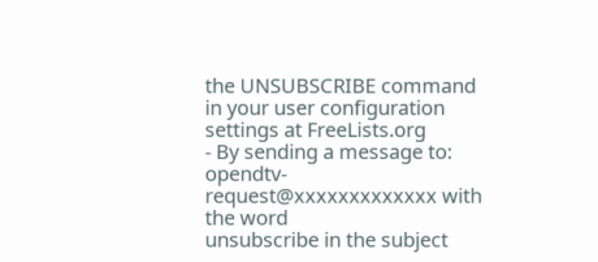the UNSUBSCRIBE command in your user configuration settings at FreeLists.org
- By sending a message to: opendtv-request@xxxxxxxxxxxxx with the word
unsubscribe in the subject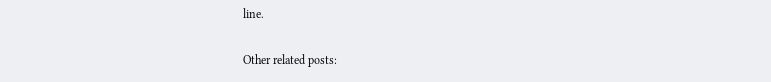line.

Other related posts: